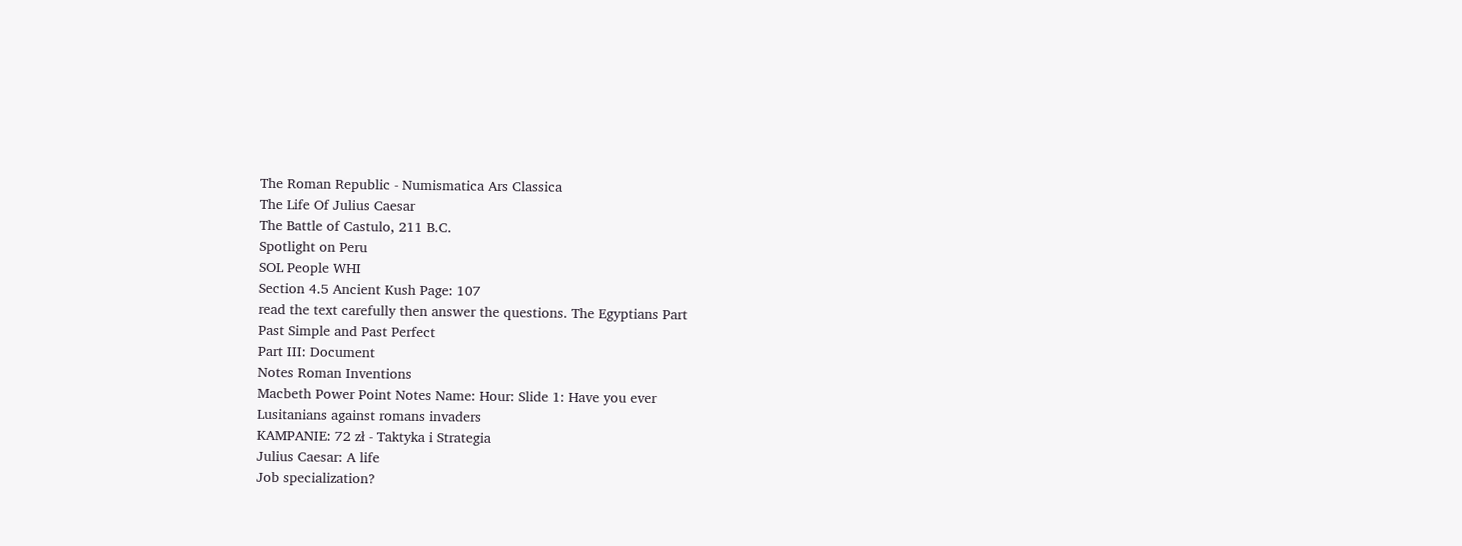The Roman Republic - Numismatica Ars Classica
The Life Of Julius Caesar
The Battle of Castulo, 211 B.C.
Spotlight on Peru
SOL People WHI
Section 4.5 Ancient Kush Page: 107
read the text carefully then answer the questions. The Egyptians Part
Past Simple and Past Perfect
Part III: Document
Notes Roman Inventions
Macbeth Power Point Notes Name: Hour: Slide 1: Have you ever
Lusitanians against romans invaders
KAMPANIE: 72 zł - Taktyka i Strategia
Julius Caesar: A life
Job specialization?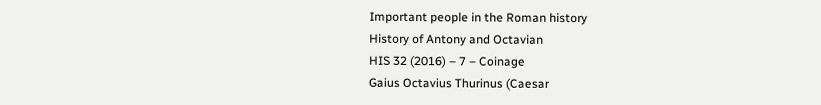Important people in the Roman history
History of Antony and Octavian
HIS 32 (2016) – 7 – Coinage
Gaius Octavius Thurinus (Caesar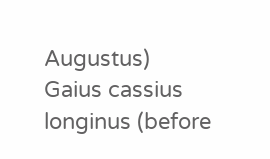Augustus)
Gaius cassius longinus (before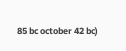85 bc october 42 bc)